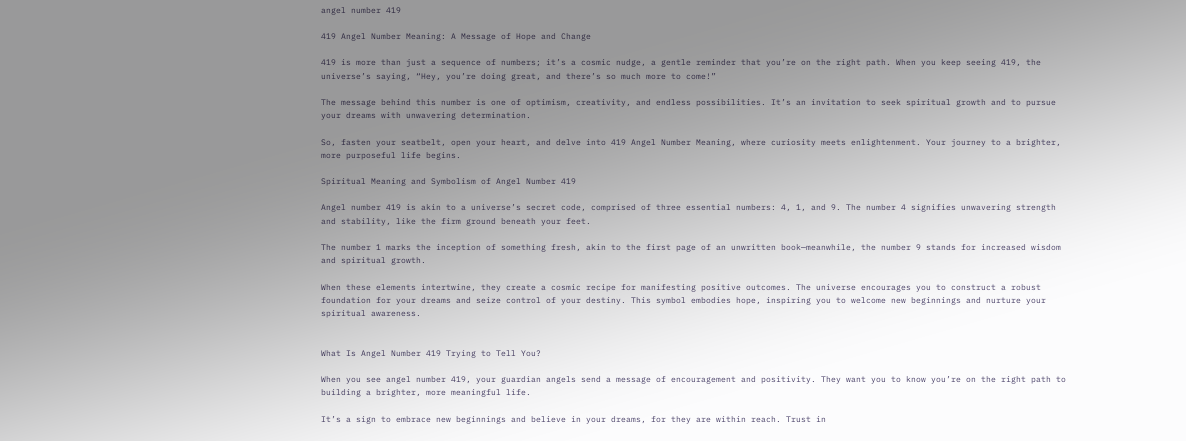angel number 419

419 Angel Number Meaning: A Message of Hope and Change

419 is more than just a sequence of numbers; it’s a cosmic nudge, a gentle reminder that you’re on the right path. When you keep seeing 419, the universe’s saying, “Hey, you’re doing great, and there’s so much more to come!”

The message behind this number is one of optimism, creativity, and endless possibilities. It’s an invitation to seek spiritual growth and to pursue your dreams with unwavering determination.

So, fasten your seatbelt, open your heart, and delve into 419 Angel Number Meaning, where curiosity meets enlightenment. Your journey to a brighter, more purposeful life begins.

Spiritual Meaning and Symbolism of Angel Number 419

Angel number 419 is akin to a universe’s secret code, comprised of three essential numbers: 4, 1, and 9. The number 4 signifies unwavering strength and stability, like the firm ground beneath your feet.

The number 1 marks the inception of something fresh, akin to the first page of an unwritten book—meanwhile, the number 9 stands for increased wisdom and spiritual growth.

When these elements intertwine, they create a cosmic recipe for manifesting positive outcomes. The universe encourages you to construct a robust foundation for your dreams and seize control of your destiny. This symbol embodies hope, inspiring you to welcome new beginnings and nurture your spiritual awareness.


What Is Angel Number 419 Trying to Tell You?

When you see angel number 419, your guardian angels send a message of encouragement and positivity. They want you to know you’re on the right path to building a brighter, more meaningful life.

It’s a sign to embrace new beginnings and believe in your dreams, for they are within reach. Trust in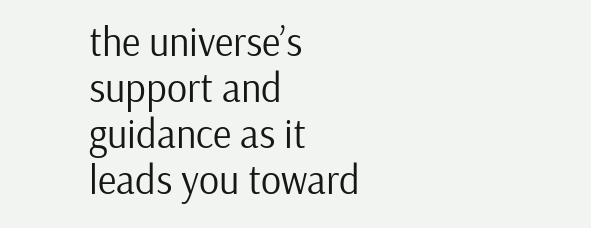the universe’s support and guidance as it leads you toward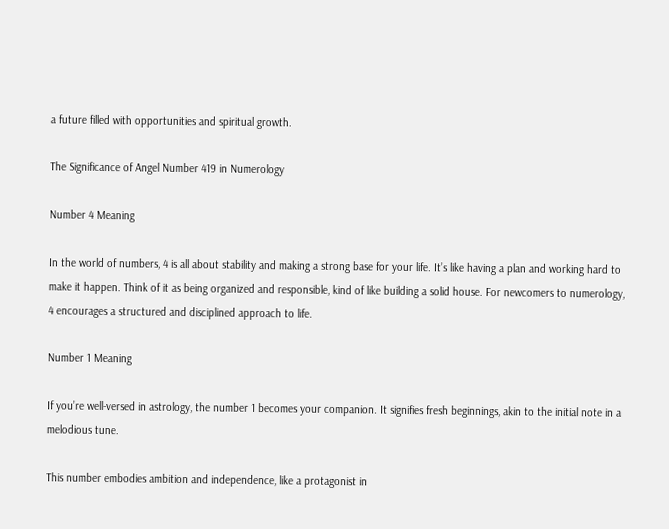a future filled with opportunities and spiritual growth.

The Significance of Angel Number 419 in Numerology

Number 4 Meaning

In the world of numbers, 4 is all about stability and making a strong base for your life. It’s like having a plan and working hard to make it happen. Think of it as being organized and responsible, kind of like building a solid house. For newcomers to numerology, 4 encourages a structured and disciplined approach to life.

Number 1 Meaning

If you’re well-versed in astrology, the number 1 becomes your companion. It signifies fresh beginnings, akin to the initial note in a melodious tune.

This number embodies ambition and independence, like a protagonist in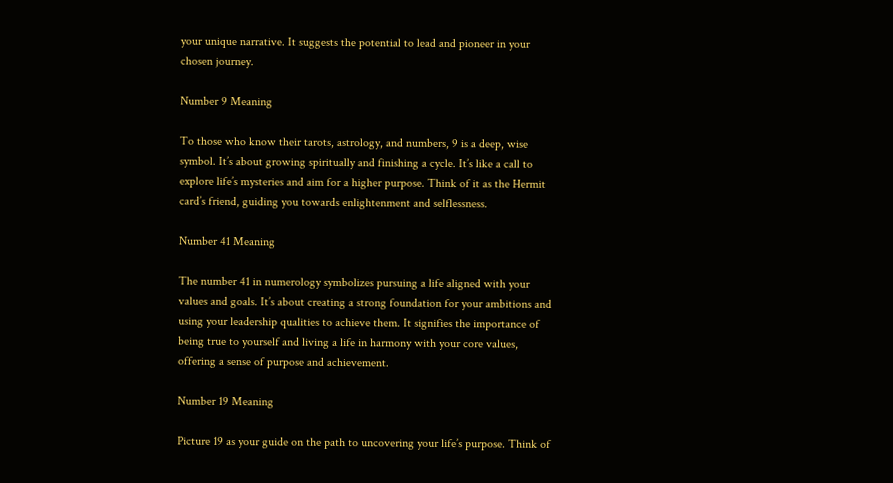your unique narrative. It suggests the potential to lead and pioneer in your chosen journey.

Number 9 Meaning

To those who know their tarots, astrology, and numbers, 9 is a deep, wise symbol. It’s about growing spiritually and finishing a cycle. It’s like a call to explore life’s mysteries and aim for a higher purpose. Think of it as the Hermit card’s friend, guiding you towards enlightenment and selflessness.

Number 41 Meaning

The number 41 in numerology symbolizes pursuing a life aligned with your values and goals. It’s about creating a strong foundation for your ambitions and using your leadership qualities to achieve them. It signifies the importance of being true to yourself and living a life in harmony with your core values, offering a sense of purpose and achievement.

Number 19 Meaning

Picture 19 as your guide on the path to uncovering your life’s purpose. Think of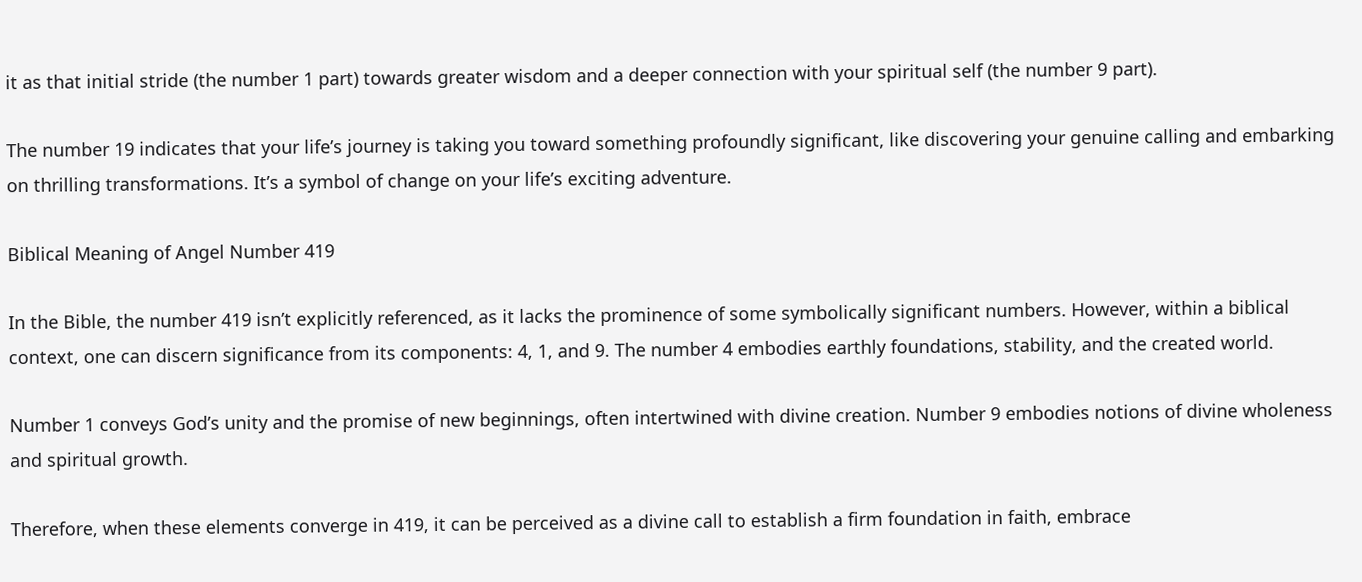it as that initial stride (the number 1 part) towards greater wisdom and a deeper connection with your spiritual self (the number 9 part).

The number 19 indicates that your life’s journey is taking you toward something profoundly significant, like discovering your genuine calling and embarking on thrilling transformations. It’s a symbol of change on your life’s exciting adventure.

Biblical Meaning of Angel Number 419

In the Bible, the number 419 isn’t explicitly referenced, as it lacks the prominence of some symbolically significant numbers. However, within a biblical context, one can discern significance from its components: 4, 1, and 9. The number 4 embodies earthly foundations, stability, and the created world.

Number 1 conveys God’s unity and the promise of new beginnings, often intertwined with divine creation. Number 9 embodies notions of divine wholeness and spiritual growth.

Therefore, when these elements converge in 419, it can be perceived as a divine call to establish a firm foundation in faith, embrace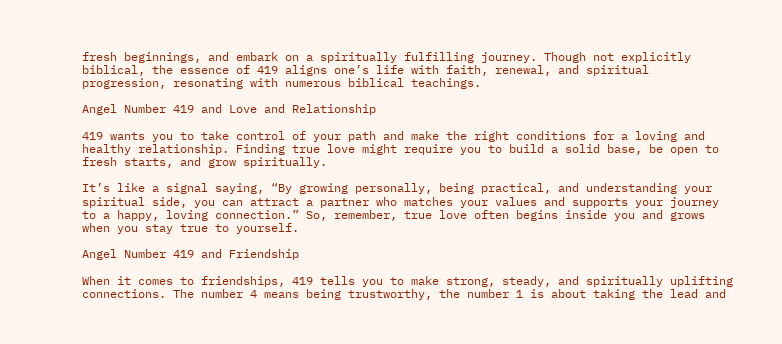fresh beginnings, and embark on a spiritually fulfilling journey. Though not explicitly biblical, the essence of 419 aligns one’s life with faith, renewal, and spiritual progression, resonating with numerous biblical teachings.

Angel Number 419 and Love and Relationship

419 wants you to take control of your path and make the right conditions for a loving and healthy relationship. Finding true love might require you to build a solid base, be open to fresh starts, and grow spiritually.

It’s like a signal saying, “By growing personally, being practical, and understanding your spiritual side, you can attract a partner who matches your values and supports your journey to a happy, loving connection.” So, remember, true love often begins inside you and grows when you stay true to yourself.

Angel Number 419 and Friendship

When it comes to friendships, 419 tells you to make strong, steady, and spiritually uplifting connections. The number 4 means being trustworthy, the number 1 is about taking the lead and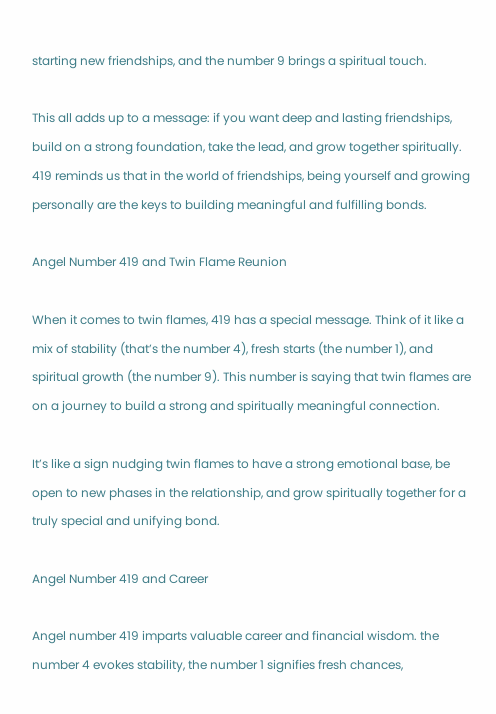starting new friendships, and the number 9 brings a spiritual touch.

This all adds up to a message: if you want deep and lasting friendships, build on a strong foundation, take the lead, and grow together spiritually. 419 reminds us that in the world of friendships, being yourself and growing personally are the keys to building meaningful and fulfilling bonds.

Angel Number 419 and Twin Flame Reunion

When it comes to twin flames, 419 has a special message. Think of it like a mix of stability (that’s the number 4), fresh starts (the number 1), and spiritual growth (the number 9). This number is saying that twin flames are on a journey to build a strong and spiritually meaningful connection.

It’s like a sign nudging twin flames to have a strong emotional base, be open to new phases in the relationship, and grow spiritually together for a truly special and unifying bond.

Angel Number 419 and Career

Angel number 419 imparts valuable career and financial wisdom. the number 4 evokes stability, the number 1 signifies fresh chances,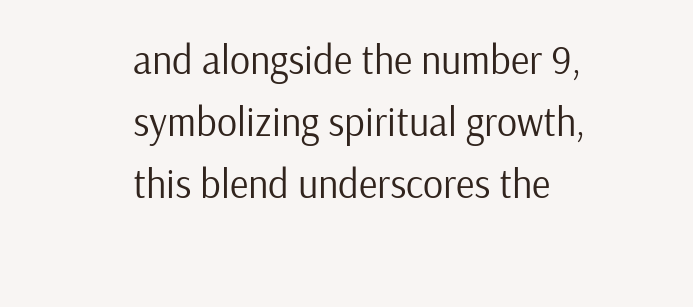and alongside the number 9, symbolizing spiritual growth, this blend underscores the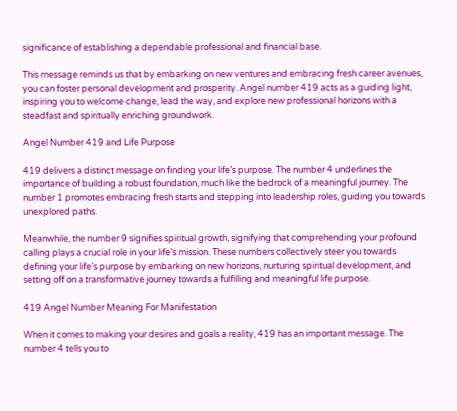significance of establishing a dependable professional and financial base.

This message reminds us that by embarking on new ventures and embracing fresh career avenues, you can foster personal development and prosperity. Angel number 419 acts as a guiding light, inspiring you to welcome change, lead the way, and explore new professional horizons with a steadfast and spiritually enriching groundwork.

Angel Number 419 and Life Purpose

419 delivers a distinct message on finding your life’s purpose. The number 4 underlines the importance of building a robust foundation, much like the bedrock of a meaningful journey. The number 1 promotes embracing fresh starts and stepping into leadership roles, guiding you towards unexplored paths.

Meanwhile, the number 9 signifies spiritual growth, signifying that comprehending your profound calling plays a crucial role in your life’s mission. These numbers collectively steer you towards defining your life’s purpose by embarking on new horizons, nurturing spiritual development, and setting off on a transformative journey towards a fulfilling and meaningful life purpose.

419 Angel Number Meaning For Manifestation

When it comes to making your desires and goals a reality, 419 has an important message. The number 4 tells you to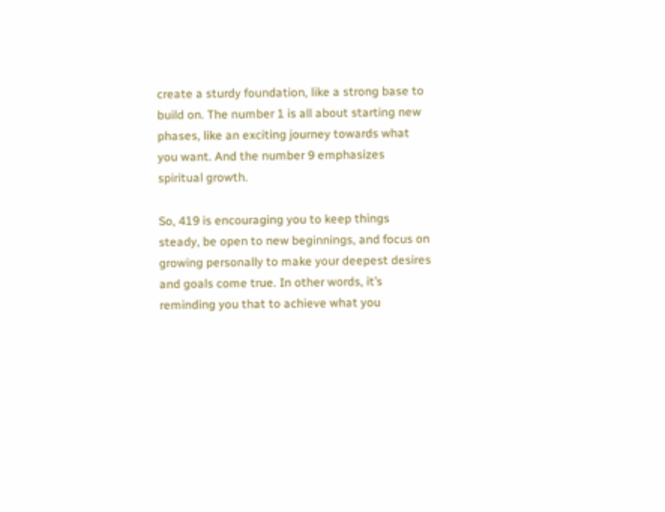create a sturdy foundation, like a strong base to build on. The number 1 is all about starting new phases, like an exciting journey towards what you want. And the number 9 emphasizes spiritual growth.

So, 419 is encouraging you to keep things steady, be open to new beginnings, and focus on growing personally to make your deepest desires and goals come true. In other words, it’s reminding you that to achieve what you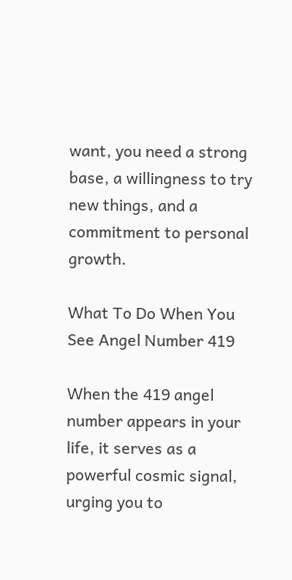want, you need a strong base, a willingness to try new things, and a commitment to personal growth.

What To Do When You See Angel Number 419

When the 419 angel number appears in your life, it serves as a powerful cosmic signal, urging you to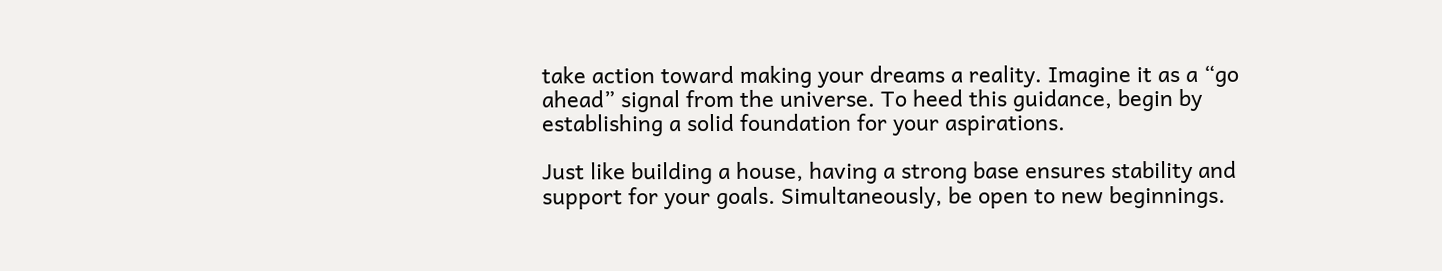take action toward making your dreams a reality. Imagine it as a “go ahead” signal from the universe. To heed this guidance, begin by establishing a solid foundation for your aspirations.

Just like building a house, having a strong base ensures stability and support for your goals. Simultaneously, be open to new beginnings.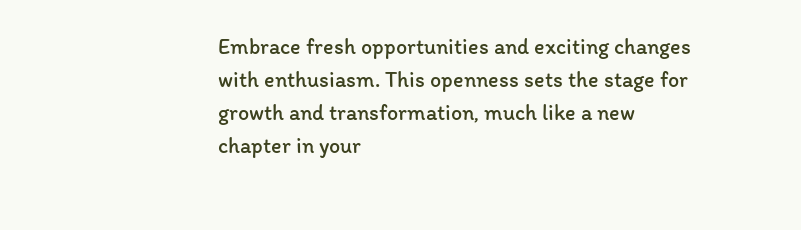Embrace fresh opportunities and exciting changes with enthusiasm. This openness sets the stage for growth and transformation, much like a new chapter in your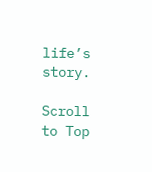life’s story.

Scroll to Top